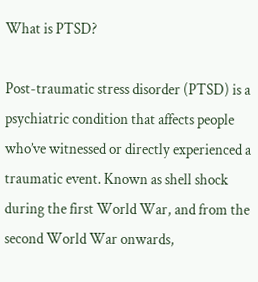What is PTSD?

Post-traumatic stress disorder (PTSD) is a psychiatric condition that affects people who’ve witnessed or directly experienced a traumatic event. Known as shell shock during the first World War, and from the second World War onwards,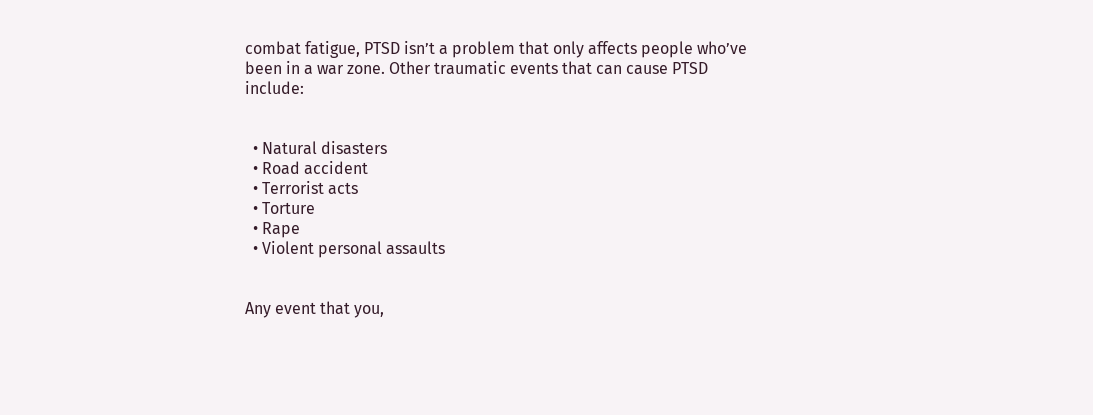combat fatigue, PTSD isn’t a problem that only affects people who’ve been in a war zone. Other traumatic events that can cause PTSD include:


  • Natural disasters
  • Road accident
  • Terrorist acts
  • Torture
  • Rape
  • Violent personal assaults


Any event that you,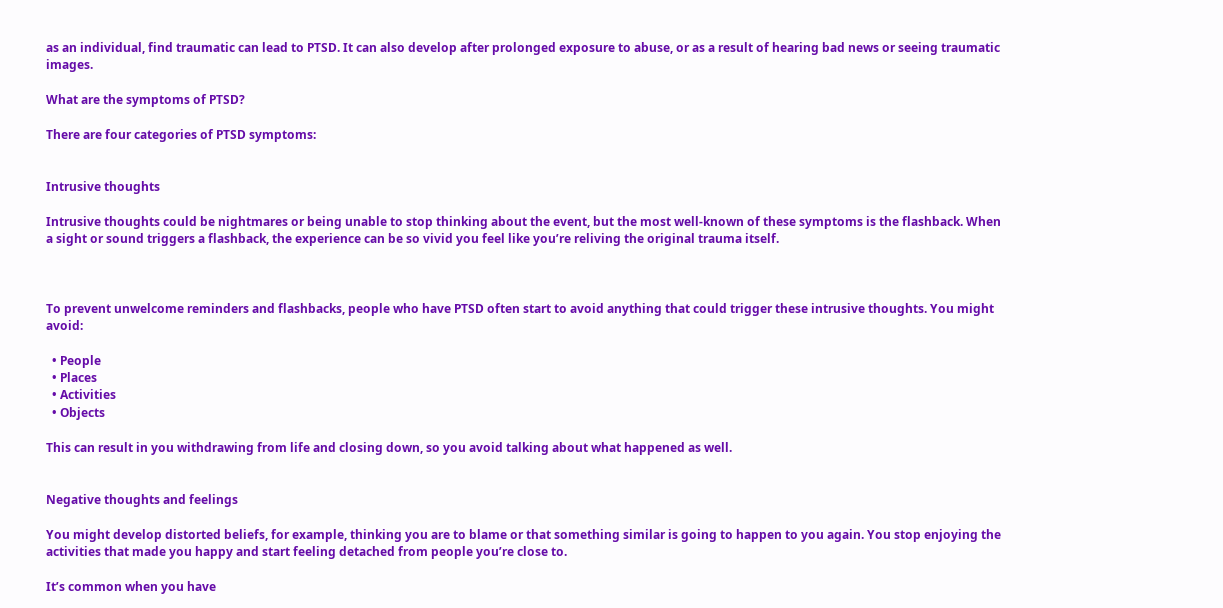as an individual, find traumatic can lead to PTSD. It can also develop after prolonged exposure to abuse, or as a result of hearing bad news or seeing traumatic images.

What are the symptoms of PTSD?

There are four categories of PTSD symptoms:


Intrusive thoughts

Intrusive thoughts could be nightmares or being unable to stop thinking about the event, but the most well-known of these symptoms is the flashback. When a sight or sound triggers a flashback, the experience can be so vivid you feel like you’re reliving the original trauma itself.



To prevent unwelcome reminders and flashbacks, people who have PTSD often start to avoid anything that could trigger these intrusive thoughts. You might avoid:

  • People
  • Places
  • Activities
  • Objects

This can result in you withdrawing from life and closing down, so you avoid talking about what happened as well.


Negative thoughts and feelings

You might develop distorted beliefs, for example, thinking you are to blame or that something similar is going to happen to you again. You stop enjoying the activities that made you happy and start feeling detached from people you’re close to.

It’s common when you have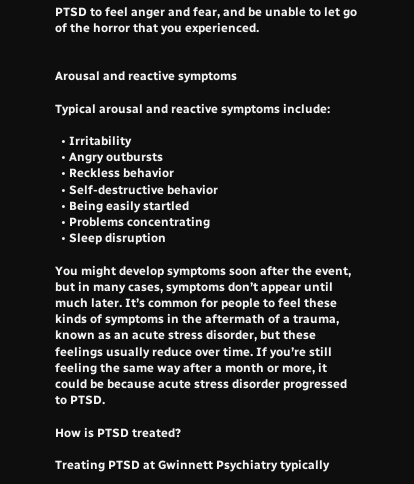PTSD to feel anger and fear, and be unable to let go of the horror that you experienced.


Arousal and reactive symptoms

Typical arousal and reactive symptoms include:

  • Irritability
  • Angry outbursts
  • Reckless behavior
  • Self-destructive behavior
  • Being easily startled
  • Problems concentrating
  • Sleep disruption

You might develop symptoms soon after the event, but in many cases, symptoms don’t appear until much later. It’s common for people to feel these kinds of symptoms in the aftermath of a trauma, known as an acute stress disorder, but these feelings usually reduce over time. If you’re still feeling the same way after a month or more, it could be because acute stress disorder progressed to PTSD.

How is PTSD treated?

Treating PTSD at Gwinnett Psychiatry typically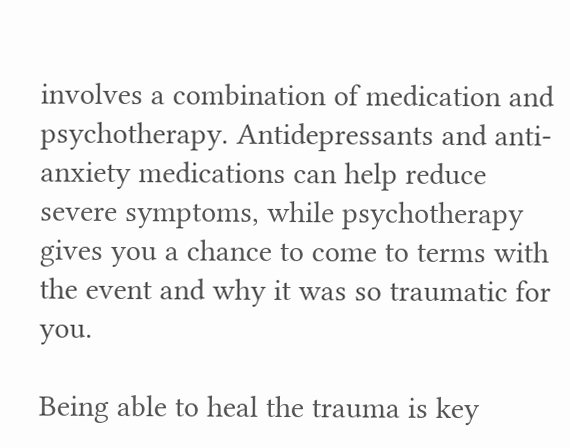involves a combination of medication and psychotherapy. Antidepressants and anti-anxiety medications can help reduce severe symptoms, while psychotherapy gives you a chance to come to terms with the event and why it was so traumatic for you.

Being able to heal the trauma is key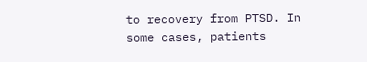to recovery from PTSD. In some cases, patients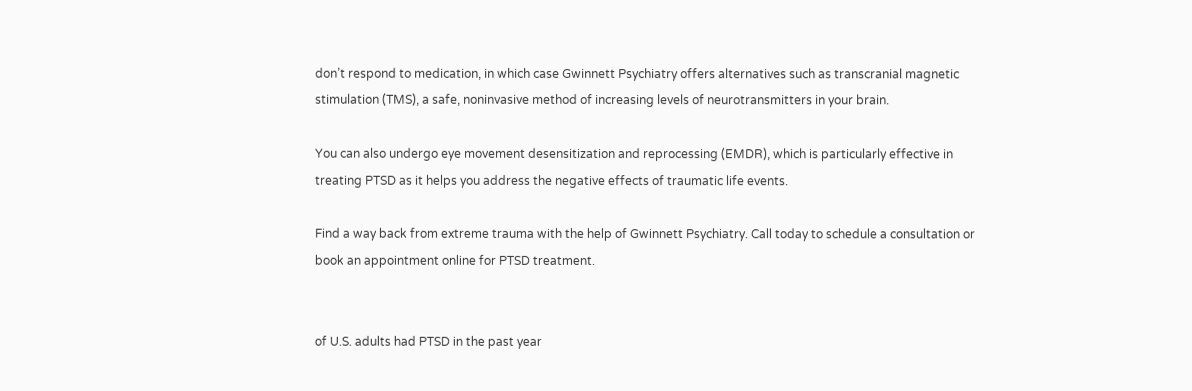don’t respond to medication, in which case Gwinnett Psychiatry offers alternatives such as transcranial magnetic stimulation (TMS), a safe, noninvasive method of increasing levels of neurotransmitters in your brain.

You can also undergo eye movement desensitization and reprocessing (EMDR), which is particularly effective in treating PTSD as it helps you address the negative effects of traumatic life events.

Find a way back from extreme trauma with the help of Gwinnett Psychiatry. Call today to schedule a consultation or book an appointment online for PTSD treatment.


of U.S. adults had PTSD in the past year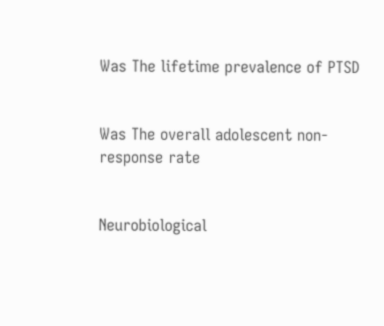Was The lifetime prevalence of PTSD


Was The overall adolescent non-response rate


Neurobiological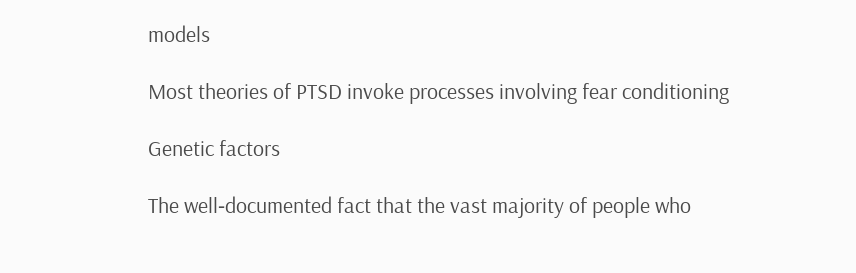models

Most theories of PTSD invoke processes involving fear conditioning

Genetic factors

The well‐documented fact that the vast majority of people who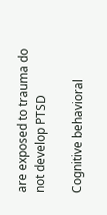are exposed to trauma do not develop PTSD

Cognitive behavioral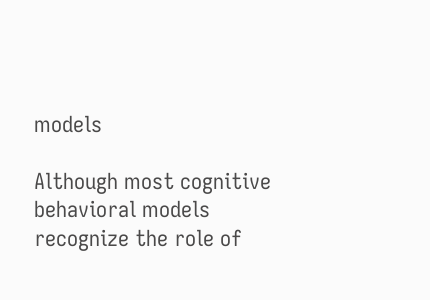models

Although most cognitive behavioral models recognize the role of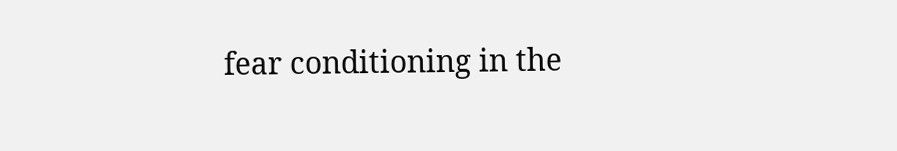fear conditioning in the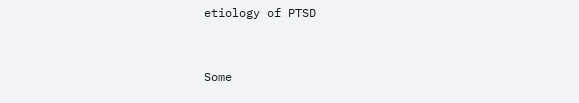etiology of PTSD


Some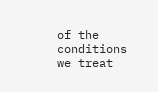of the conditions we treat